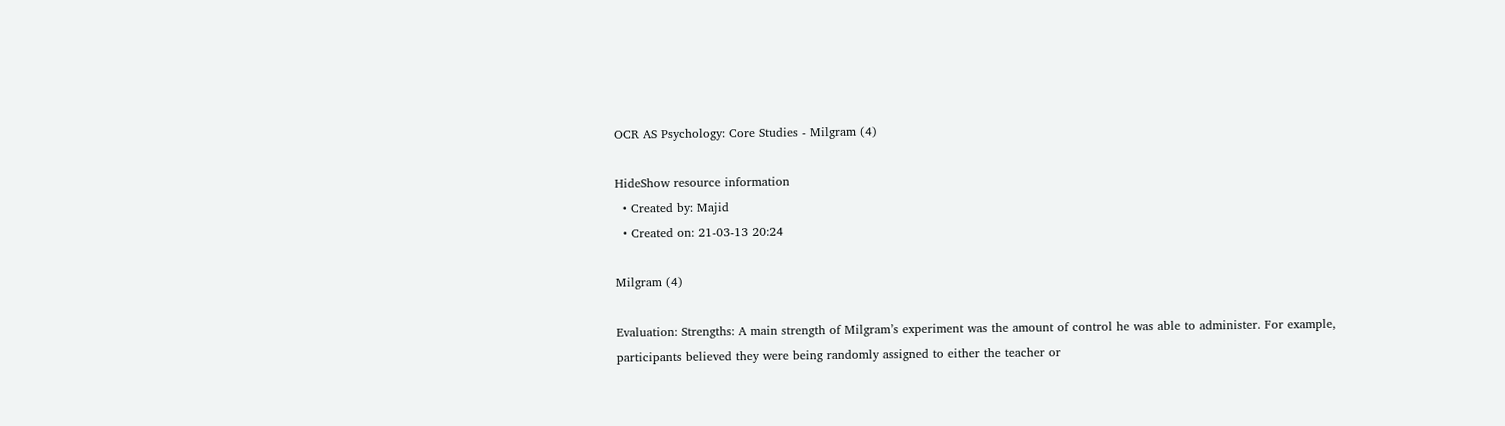OCR AS Psychology: Core Studies - Milgram (4)

HideShow resource information
  • Created by: Majid
  • Created on: 21-03-13 20:24

Milgram (4)

Evaluation: Strengths: A main strength of Milgram’s experiment was the amount of control he was able to administer. For example, participants believed they were being randomly assigned to either the teacher or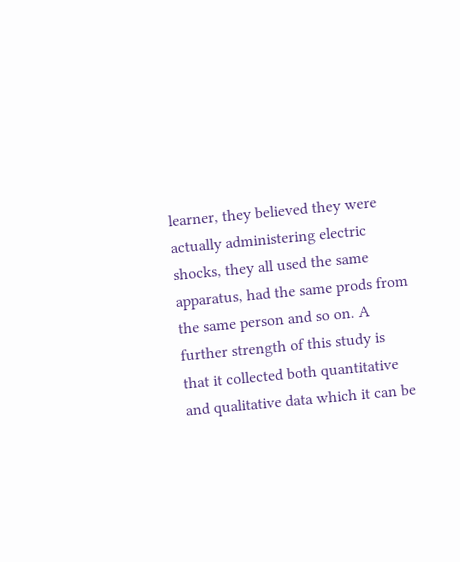learner, they believed they were actually administering electric shocks, they all used the same apparatus, had the same prods from the same person and so on. A further strength of this study is that it collected both quantitative and qualitative data which it can be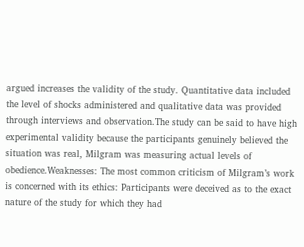argued increases the validity of the study. Quantitative data included the level of shocks administered and qualitative data was provided through interviews and observation.The study can be said to have high experimental validity because the participants genuinely believed the situation was real, Milgram was measuring actual levels of obedience.Weaknesses: The most common criticism of Milgram’s work is concerned with its ethics: Participants were deceived as to the exact nature of the study for which they had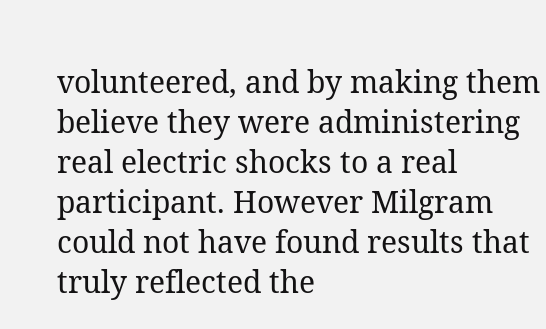volunteered, and by making them believe they were administering real electric shocks to a real participant. However Milgram could not have found results that truly reflected the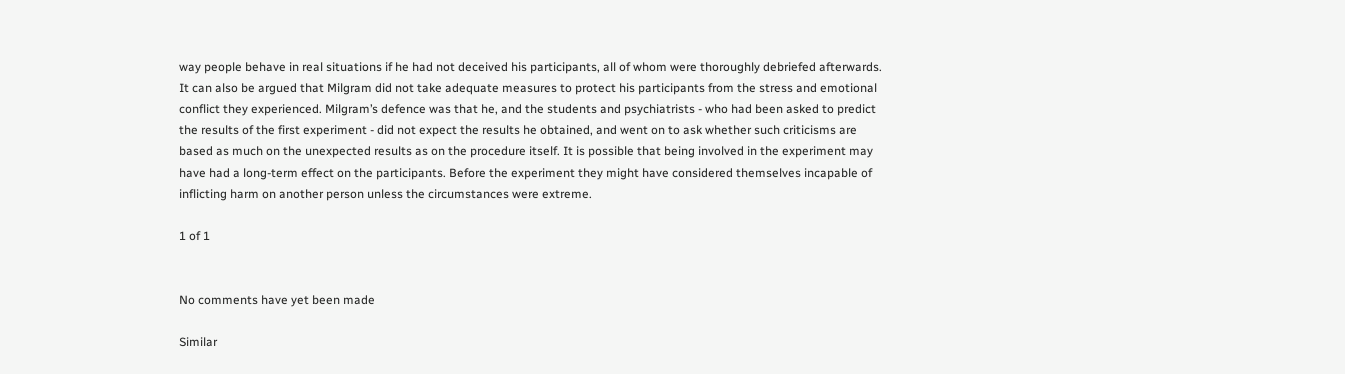way people behave in real situations if he had not deceived his participants, all of whom were thoroughly debriefed afterwards. It can also be argued that Milgram did not take adequate measures to protect his participants from the stress and emotional conflict they experienced. Milgram’s defence was that he, and the students and psychiatrists - who had been asked to predict the results of the first experiment - did not expect the results he obtained, and went on to ask whether such criticisms are based as much on the unexpected results as on the procedure itself. It is possible that being involved in the experiment may have had a long-term effect on the participants. Before the experiment they might have considered themselves incapable of inflicting harm on another person unless the circumstances were extreme.

1 of 1


No comments have yet been made

Similar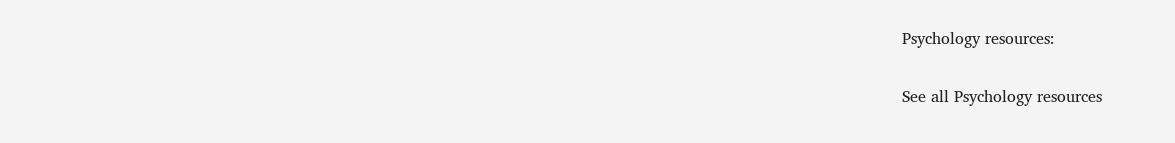Psychology resources:

See all Psychology resources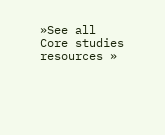»See all Core studies resources »